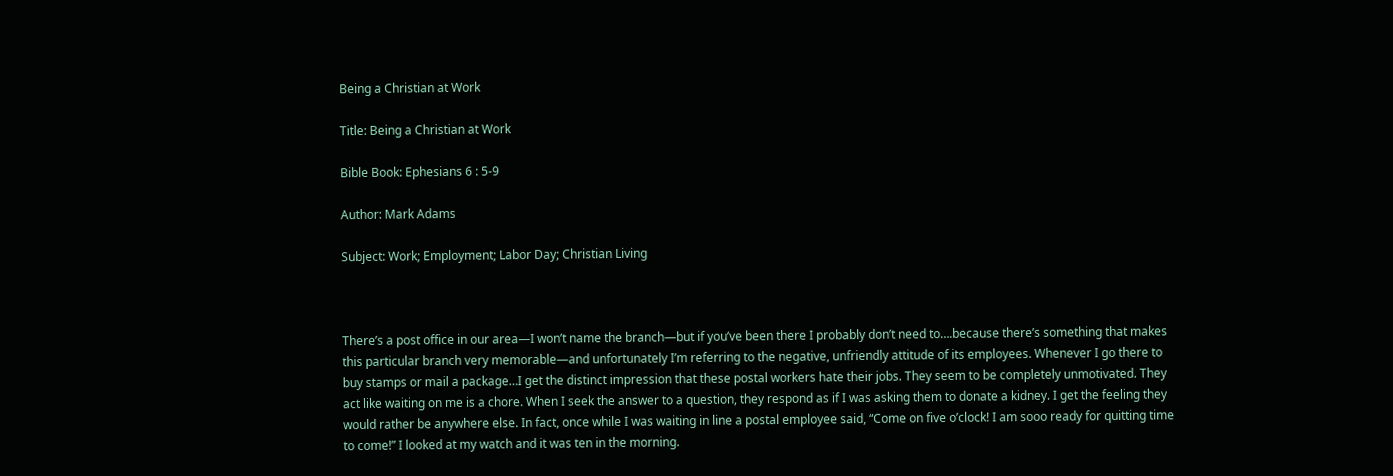Being a Christian at Work

Title: Being a Christian at Work

Bible Book: Ephesians 6 : 5-9

Author: Mark Adams

Subject: Work; Employment; Labor Day; Christian Living



There’s a post office in our area—I won’t name the branch—but if you’ve been there I probably don’t need to….because there’s something that makes this particular branch very memorable—and unfortunately I’m referring to the negative, unfriendly attitude of its employees. Whenever I go there to buy stamps or mail a package…I get the distinct impression that these postal workers hate their jobs. They seem to be completely unmotivated. They act like waiting on me is a chore. When I seek the answer to a question, they respond as if I was asking them to donate a kidney. I get the feeling they would rather be anywhere else. In fact, once while I was waiting in line a postal employee said, “Come on five o’clock! I am sooo ready for quitting time to come!” I looked at my watch and it was ten in the morning.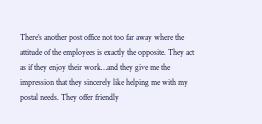There’s another post office not too far away where the attitude of the employees is exactly the opposite. They act as if they enjoy their work…and they give me the impression that they sincerely like helping me with my postal needs. They offer friendly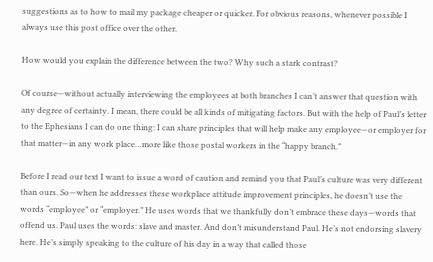suggestions as to how to mail my package cheaper or quicker. For obvious reasons, whenever possible I always use this post office over the other.

How would you explain the difference between the two? Why such a stark contrast?

Of course—without actually interviewing the employees at both branches I can’t answer that question with any degree of certainty. I mean, there could be all kinds of mitigating factors. But with the help of Paul’s letter to the Ephesians I can do one thing: I can share principles that will help make any employee—or employer for that matter—in any work place…more like those postal workers in the “happy branch.”

Before I read our text I want to issue a word of caution and remind you that Paul’s culture was very different than ours. So—when he addresses these workplace attitude improvement principles, he doesn’t use the words “employee” or “employer.” He uses words that we thankfully don’t embrace these days—words that offend us. Paul uses the words: slave and master. And don’t misunderstand Paul. He’s not endorsing slavery here. He’s simply speaking to the culture of his day in a way that called those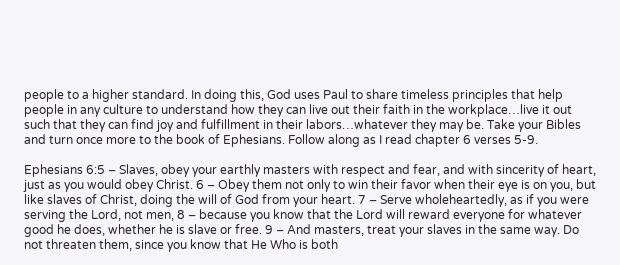people to a higher standard. In doing this, God uses Paul to share timeless principles that help people in any culture to understand how they can live out their faith in the workplace…live it out such that they can find joy and fulfillment in their labors…whatever they may be. Take your Bibles and turn once more to the book of Ephesians. Follow along as I read chapter 6 verses 5-9.

Ephesians 6:5 – Slaves, obey your earthly masters with respect and fear, and with sincerity of heart, just as you would obey Christ. 6 – Obey them not only to win their favor when their eye is on you, but like slaves of Christ, doing the will of God from your heart. 7 – Serve wholeheartedly, as if you were serving the Lord, not men, 8 – because you know that the Lord will reward everyone for whatever good he does, whether he is slave or free. 9 – And masters, treat your slaves in the same way. Do not threaten them, since you know that He Who is both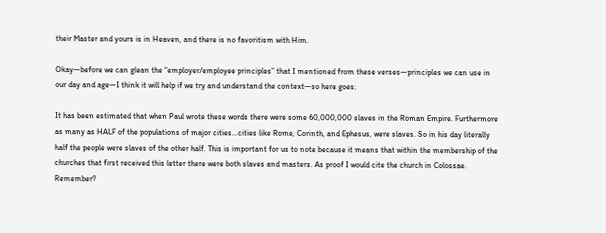their Master and yours is in Heaven, and there is no favoritism with Him.

Okay—before we can glean the “employer/employee principles” that I mentioned from these verses—principles we can use in our day and age—I think it will help if we try and understand the context—so here goes:

It has been estimated that when Paul wrote these words there were some 60,000,000 slaves in the Roman Empire. Furthermore as many as HALF of the populations of major cities…cities like Rome, Corinth, and Ephesus, were slaves. So in his day literally half the people were slaves of the other half. This is important for us to note because it means that within the membership of the churches that first received this letter there were both slaves and masters. As proof I would cite the church in Colossae. Remember?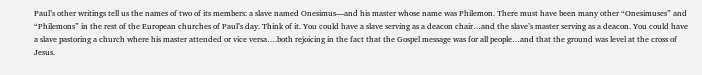Paul’s other writings tell us the names of two of its members: a slave named Onesimus—and his master whose name was Philemon. There must have been many other “Onesimuses” and “Philemons” in the rest of the European churches of Paul’s day. Think of it. You could have a slave serving as a deacon chair…and the slave’s master serving as a deacon. You could have a slave pastoring a church where his master attended or vice versa….both rejoicing in the fact that the Gospel message was for all people…and that the ground was level at the cross of Jesus.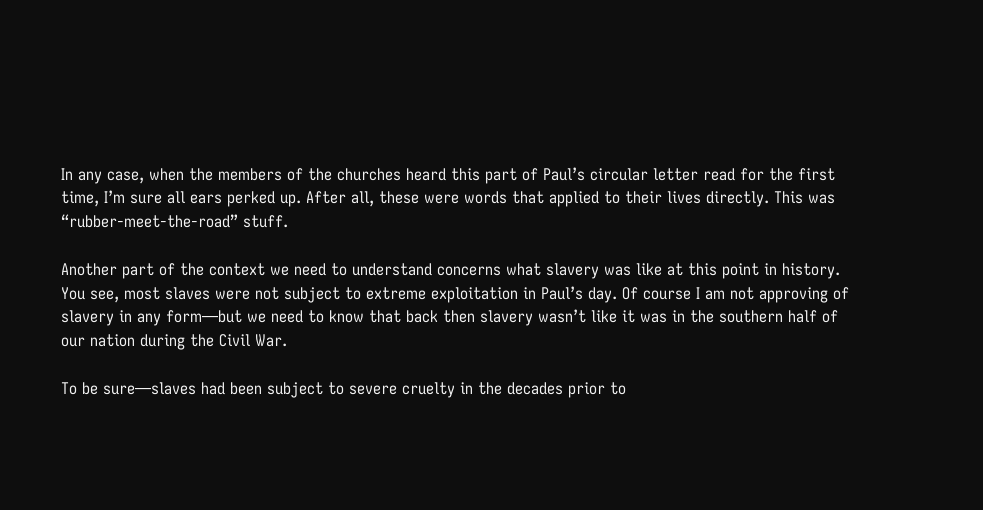In any case, when the members of the churches heard this part of Paul’s circular letter read for the first time, I’m sure all ears perked up. After all, these were words that applied to their lives directly. This was “rubber-meet-the-road” stuff.

Another part of the context we need to understand concerns what slavery was like at this point in history. You see, most slaves were not subject to extreme exploitation in Paul’s day. Of course I am not approving of slavery in any form—but we need to know that back then slavery wasn’t like it was in the southern half of our nation during the Civil War.

To be sure—slaves had been subject to severe cruelty in the decades prior to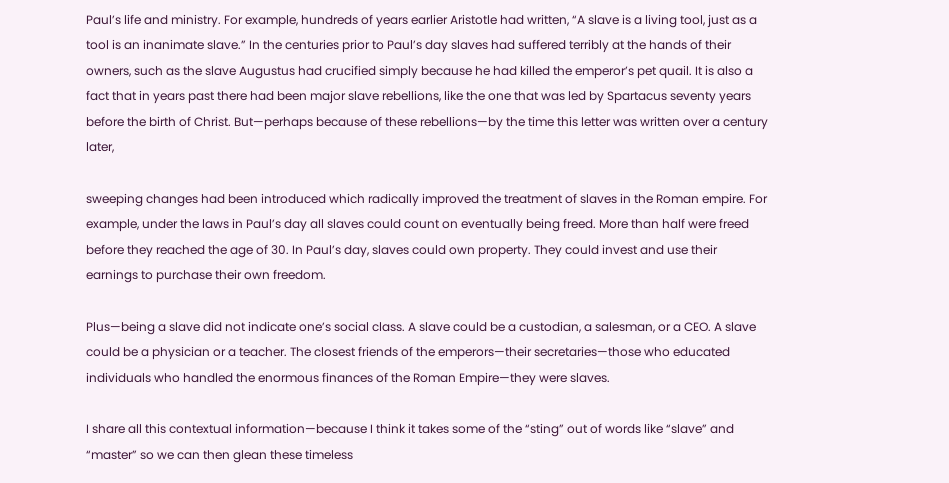Paul’s life and ministry. For example, hundreds of years earlier Aristotle had written, “A slave is a living tool, just as a tool is an inanimate slave.” In the centuries prior to Paul’s day slaves had suffered terribly at the hands of their owners, such as the slave Augustus had crucified simply because he had killed the emperor’s pet quail. It is also a fact that in years past there had been major slave rebellions, like the one that was led by Spartacus seventy years before the birth of Christ. But—perhaps because of these rebellions—by the time this letter was written over a century later,

sweeping changes had been introduced which radically improved the treatment of slaves in the Roman empire. For example, under the laws in Paul’s day all slaves could count on eventually being freed. More than half were freed before they reached the age of 30. In Paul’s day, slaves could own property. They could invest and use their earnings to purchase their own freedom.

Plus—being a slave did not indicate one’s social class. A slave could be a custodian, a salesman, or a CEO. A slave could be a physician or a teacher. The closest friends of the emperors—their secretaries—those who educated individuals who handled the enormous finances of the Roman Empire—they were slaves.

I share all this contextual information—because I think it takes some of the “sting” out of words like “slave” and “master” so we can then glean these timeless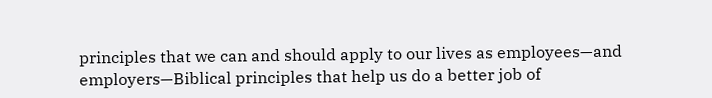principles that we can and should apply to our lives as employees—and employers—Biblical principles that help us do a better job of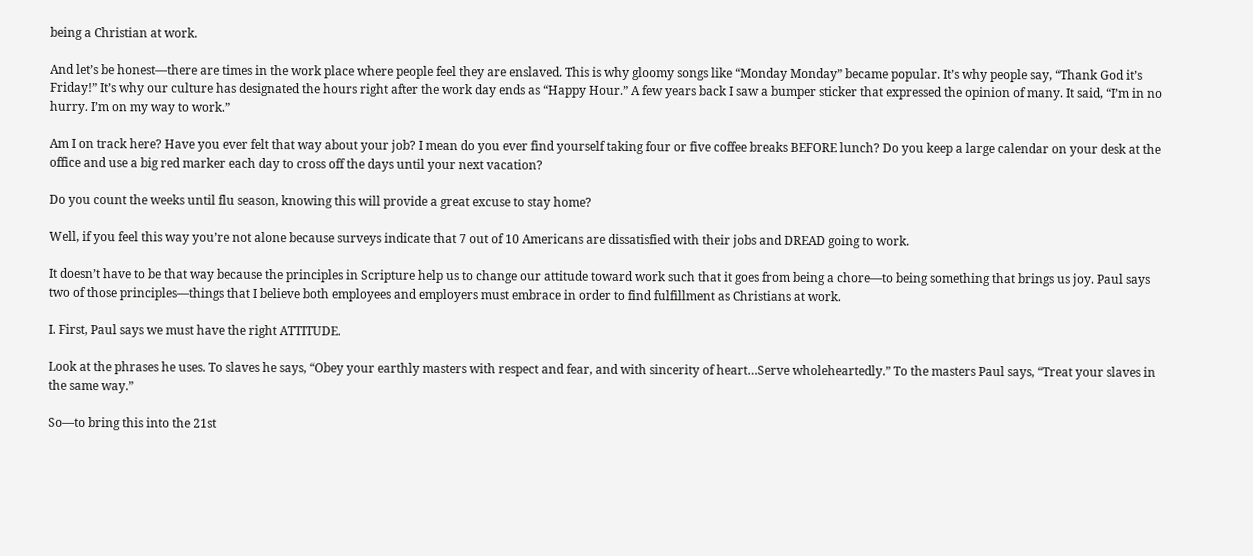being a Christian at work.

And let’s be honest—there are times in the work place where people feel they are enslaved. This is why gloomy songs like “Monday Monday” became popular. It’s why people say, “Thank God it’s Friday!” It’s why our culture has designated the hours right after the work day ends as “Happy Hour.” A few years back I saw a bumper sticker that expressed the opinion of many. It said, “I’m in no hurry. I’m on my way to work.”

Am I on track here? Have you ever felt that way about your job? I mean do you ever find yourself taking four or five coffee breaks BEFORE lunch? Do you keep a large calendar on your desk at the office and use a big red marker each day to cross off the days until your next vacation?

Do you count the weeks until flu season, knowing this will provide a great excuse to stay home?

Well, if you feel this way you’re not alone because surveys indicate that 7 out of 10 Americans are dissatisfied with their jobs and DREAD going to work.

It doesn’t have to be that way because the principles in Scripture help us to change our attitude toward work such that it goes from being a chore—to being something that brings us joy. Paul says two of those principles—things that I believe both employees and employers must embrace in order to find fulfillment as Christians at work.

I. First, Paul says we must have the right ATTITUDE.

Look at the phrases he uses. To slaves he says, “Obey your earthly masters with respect and fear, and with sincerity of heart…Serve wholeheartedly.” To the masters Paul says, “Treat your slaves in the same way.”

So—to bring this into the 21st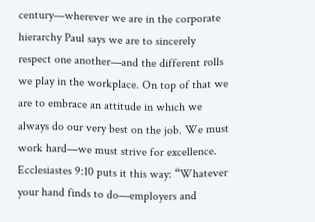century—wherever we are in the corporate hierarchy Paul says we are to sincerely respect one another—and the different rolls we play in the workplace. On top of that we are to embrace an attitude in which we always do our very best on the job. We must work hard—we must strive for excellence. Ecclesiastes 9:10 puts it this way: “Whatever your hand finds to do—employers and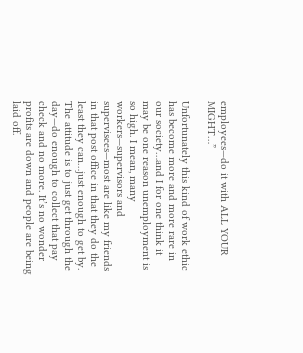employees—do it with ALL YOUR MIGHT…”

Unfortunately this kind of work ethic has become more and more rare in our society…and I for one think it may be one reason unemployment is so high. I mean, many workers—supervisors and supervisees—most are like my friends in that post office in that they do the least they can…just enough to get by. The attitude is to just get through the day—do enough to collect that pay check and no more. It’s no wonder profits are down and people are being laid off.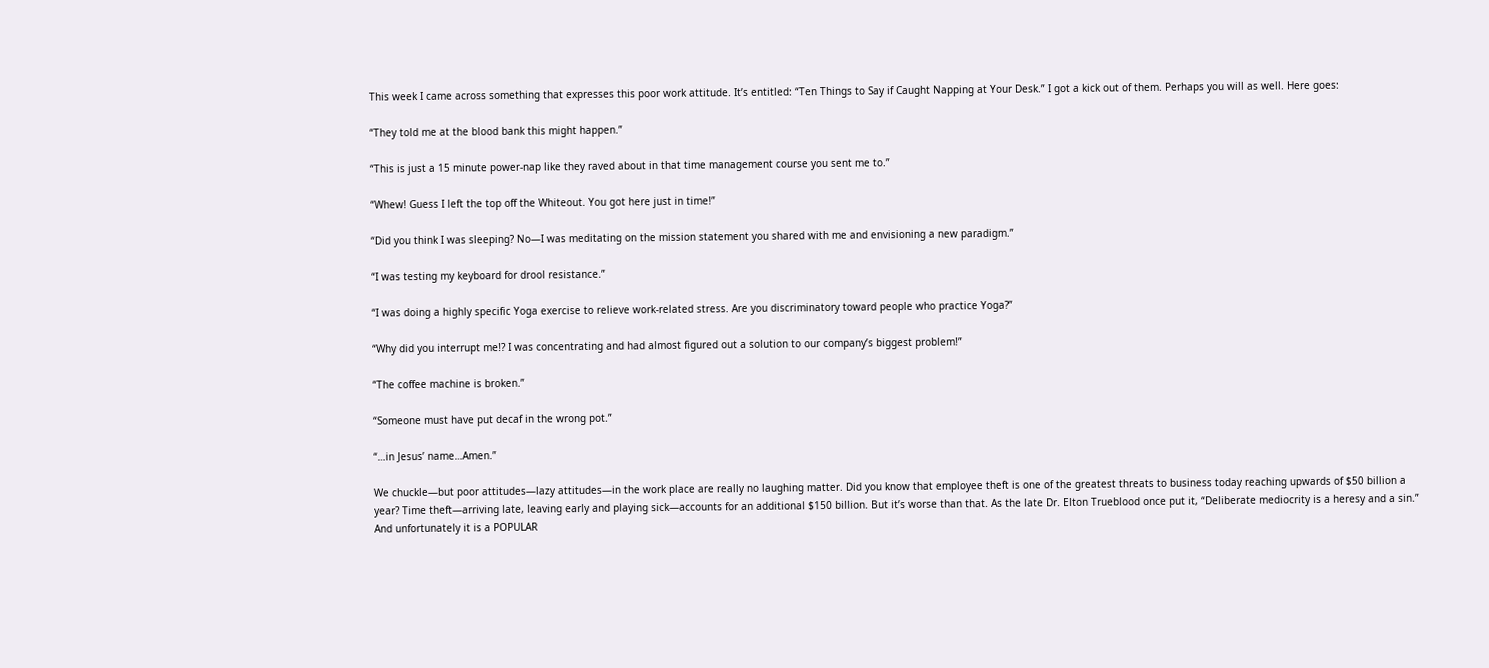This week I came across something that expresses this poor work attitude. It’s entitled: “Ten Things to Say if Caught Napping at Your Desk.” I got a kick out of them. Perhaps you will as well. Here goes:

“They told me at the blood bank this might happen.”

“This is just a 15 minute power-nap like they raved about in that time management course you sent me to.”

“Whew! Guess I left the top off the Whiteout. You got here just in time!”

“Did you think I was sleeping? No—I was meditating on the mission statement you shared with me and envisioning a new paradigm.”

“I was testing my keyboard for drool resistance.”

“I was doing a highly specific Yoga exercise to relieve work-related stress. Are you discriminatory toward people who practice Yoga?”

“Why did you interrupt me!? I was concentrating and had almost figured out a solution to our company’s biggest problem!”

“The coffee machine is broken.”

“Someone must have put decaf in the wrong pot.”

“…in Jesus’ name…Amen.”

We chuckle—but poor attitudes—lazy attitudes—in the work place are really no laughing matter. Did you know that employee theft is one of the greatest threats to business today reaching upwards of $50 billion a year? Time theft—arriving late, leaving early and playing sick—accounts for an additional $150 billion. But it’s worse than that. As the late Dr. Elton Trueblood once put it, “Deliberate mediocrity is a heresy and a sin.” And unfortunately it is a POPULAR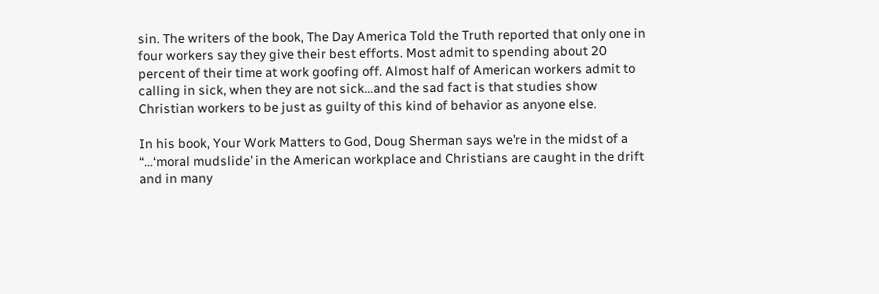sin. The writers of the book, The Day America Told the Truth reported that only one in four workers say they give their best efforts. Most admit to spending about 20 percent of their time at work goofing off. Almost half of American workers admit to calling in sick, when they are not sick…and the sad fact is that studies show Christian workers to be just as guilty of this kind of behavior as anyone else.

In his book, Your Work Matters to God, Doug Sherman says we’re in the midst of a “…‘moral mudslide’ in the American workplace and Christians are caught in the drift and in many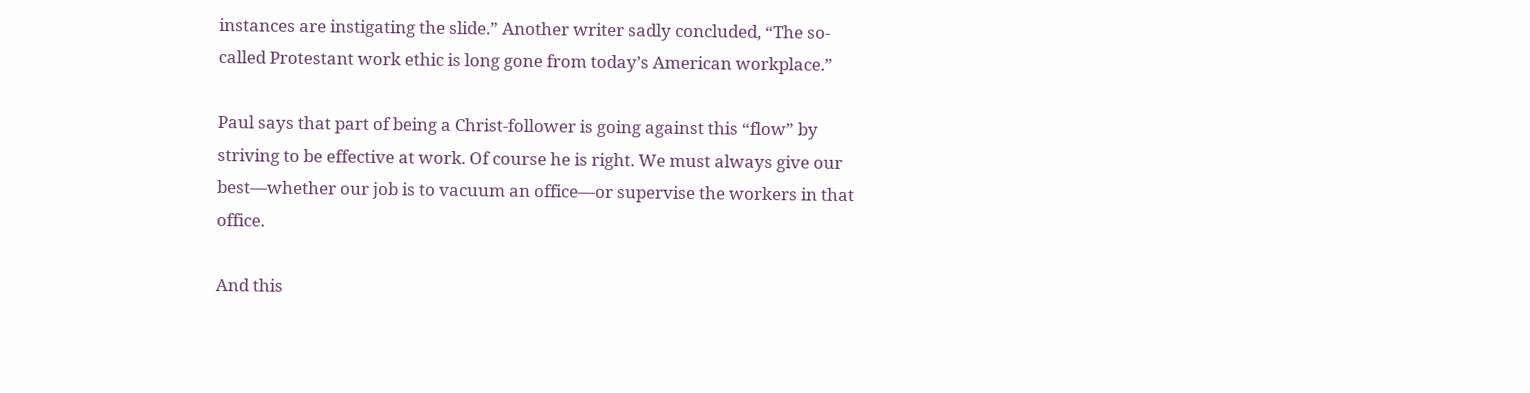instances are instigating the slide.” Another writer sadly concluded, “The so-called Protestant work ethic is long gone from today’s American workplace.”

Paul says that part of being a Christ-follower is going against this “flow” by striving to be effective at work. Of course he is right. We must always give our best—whether our job is to vacuum an office—or supervise the workers in that office.

And this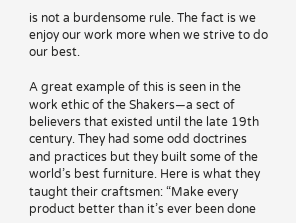is not a burdensome rule. The fact is we enjoy our work more when we strive to do our best.

A great example of this is seen in the work ethic of the Shakers—a sect of believers that existed until the late 19th century. They had some odd doctrines and practices but they built some of the world’s best furniture. Here is what they taught their craftsmen: “Make every product better than it’s ever been done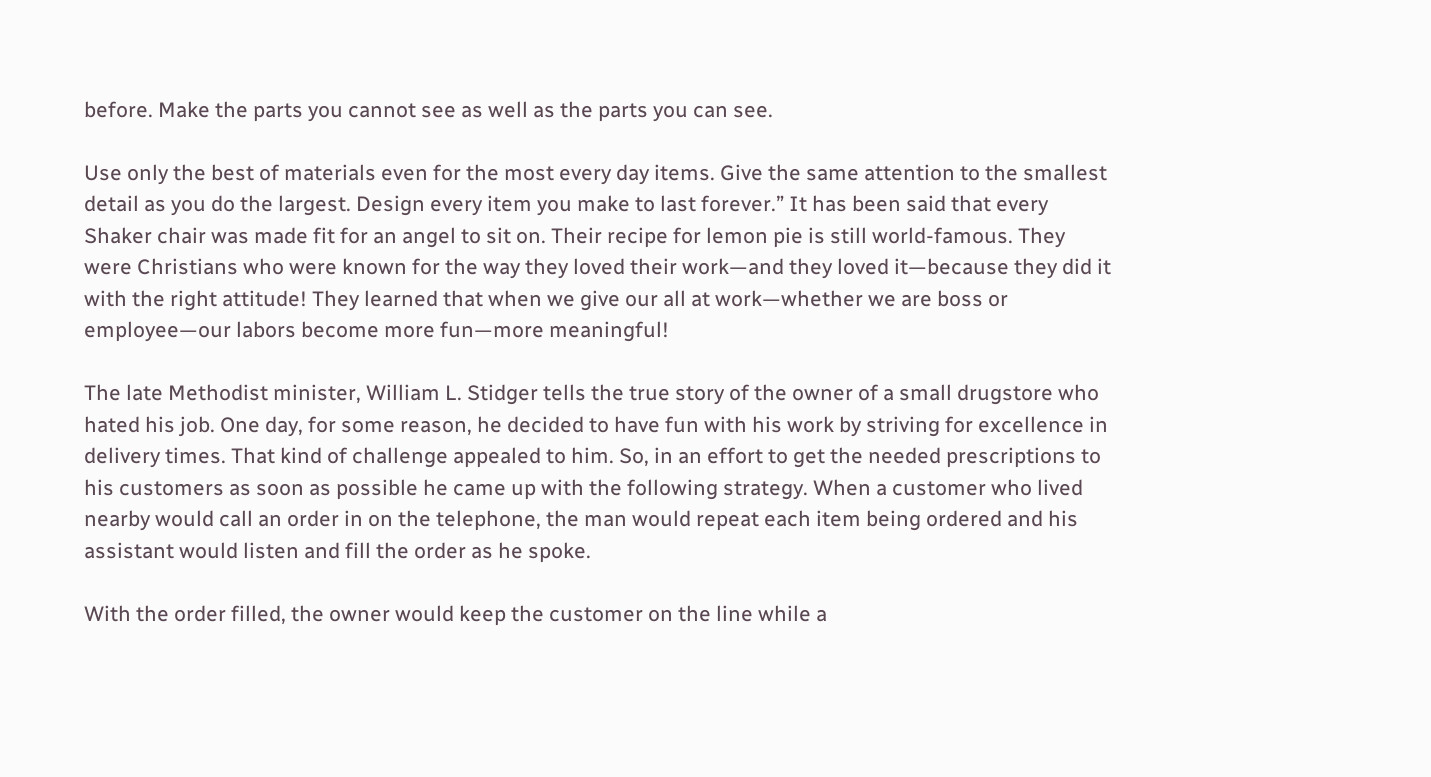before. Make the parts you cannot see as well as the parts you can see.

Use only the best of materials even for the most every day items. Give the same attention to the smallest detail as you do the largest. Design every item you make to last forever.” It has been said that every Shaker chair was made fit for an angel to sit on. Their recipe for lemon pie is still world-famous. They were Christians who were known for the way they loved their work—and they loved it—because they did it with the right attitude! They learned that when we give our all at work—whether we are boss or employee—our labors become more fun—more meaningful!

The late Methodist minister, William L. Stidger tells the true story of the owner of a small drugstore who hated his job. One day, for some reason, he decided to have fun with his work by striving for excellence in delivery times. That kind of challenge appealed to him. So, in an effort to get the needed prescriptions to his customers as soon as possible he came up with the following strategy. When a customer who lived nearby would call an order in on the telephone, the man would repeat each item being ordered and his assistant would listen and fill the order as he spoke.

With the order filled, the owner would keep the customer on the line while a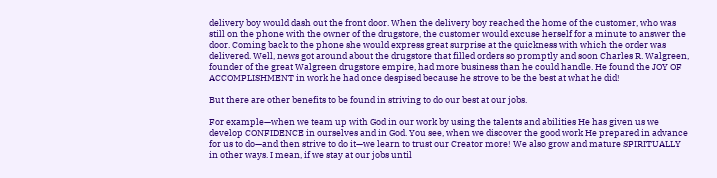delivery boy would dash out the front door. When the delivery boy reached the home of the customer, who was still on the phone with the owner of the drugstore, the customer would excuse herself for a minute to answer the door. Coming back to the phone she would express great surprise at the quickness with which the order was delivered. Well, news got around about the drugstore that filled orders so promptly and soon Charles R. Walgreen, founder of the great Walgreen drugstore empire, had more business than he could handle. He found the JOY OF ACCOMPLISHMENT in work he had once despised because he strove to be the best at what he did!

But there are other benefits to be found in striving to do our best at our jobs.

For example—when we team up with God in our work by using the talents and abilities He has given us we develop CONFIDENCE in ourselves and in God. You see, when we discover the good work He prepared in advance for us to do—and then strive to do it—we learn to trust our Creator more! We also grow and mature SPIRITUALLY in other ways. I mean, if we stay at our jobs until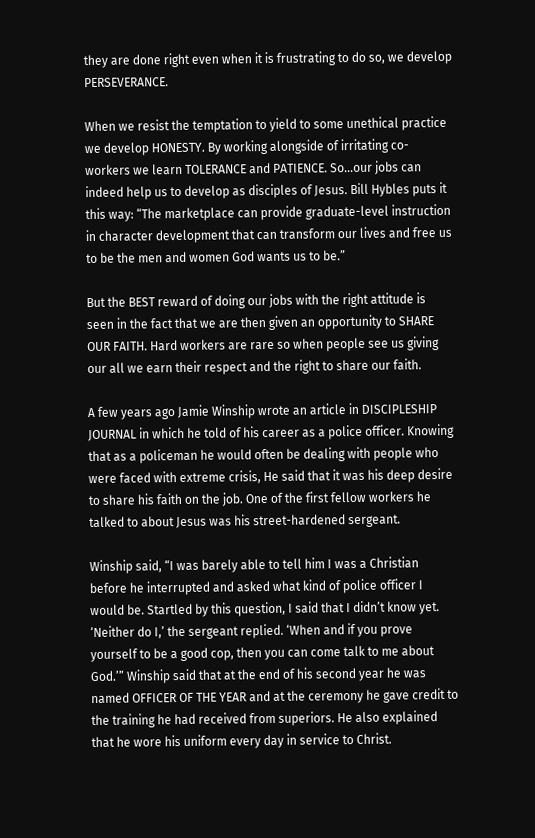they are done right even when it is frustrating to do so, we develop PERSEVERANCE.

When we resist the temptation to yield to some unethical practice we develop HONESTY. By working alongside of irritating co-workers we learn TOLERANCE and PATIENCE. So…our jobs can indeed help us to develop as disciples of Jesus. Bill Hybles puts it this way: “The marketplace can provide graduate-level instruction in character development that can transform our lives and free us to be the men and women God wants us to be.”

But the BEST reward of doing our jobs with the right attitude is seen in the fact that we are then given an opportunity to SHARE OUR FAITH. Hard workers are rare so when people see us giving our all we earn their respect and the right to share our faith.

A few years ago Jamie Winship wrote an article in DISCIPLESHIP JOURNAL in which he told of his career as a police officer. Knowing that as a policeman he would often be dealing with people who were faced with extreme crisis, He said that it was his deep desire to share his faith on the job. One of the first fellow workers he talked to about Jesus was his street-hardened sergeant.

Winship said, “I was barely able to tell him I was a Christian before he interrupted and asked what kind of police officer I would be. Startled by this question, I said that I didn’t know yet. ‘Neither do I,’ the sergeant replied. ‘When and if you prove yourself to be a good cop, then you can come talk to me about God.’” Winship said that at the end of his second year he was named OFFICER OF THE YEAR and at the ceremony he gave credit to the training he had received from superiors. He also explained that he wore his uniform every day in service to Christ.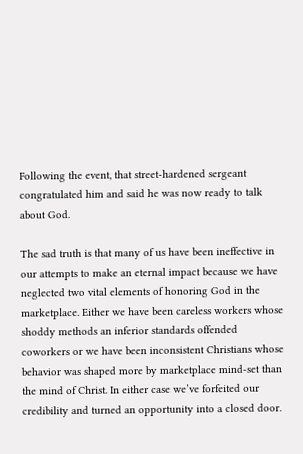Following the event, that street-hardened sergeant congratulated him and said he was now ready to talk about God.

The sad truth is that many of us have been ineffective in our attempts to make an eternal impact because we have neglected two vital elements of honoring God in the marketplace. Either we have been careless workers whose shoddy methods an inferior standards offended coworkers or we have been inconsistent Christians whose behavior was shaped more by marketplace mind-set than the mind of Christ. In either case we’ve forfeited our credibility and turned an opportunity into a closed door.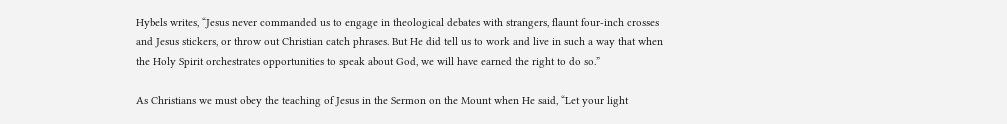Hybels writes, “Jesus never commanded us to engage in theological debates with strangers, flaunt four-inch crosses and Jesus stickers, or throw out Christian catch phrases. But He did tell us to work and live in such a way that when the Holy Spirit orchestrates opportunities to speak about God, we will have earned the right to do so.”

As Christians we must obey the teaching of Jesus in the Sermon on the Mount when He said, “Let your light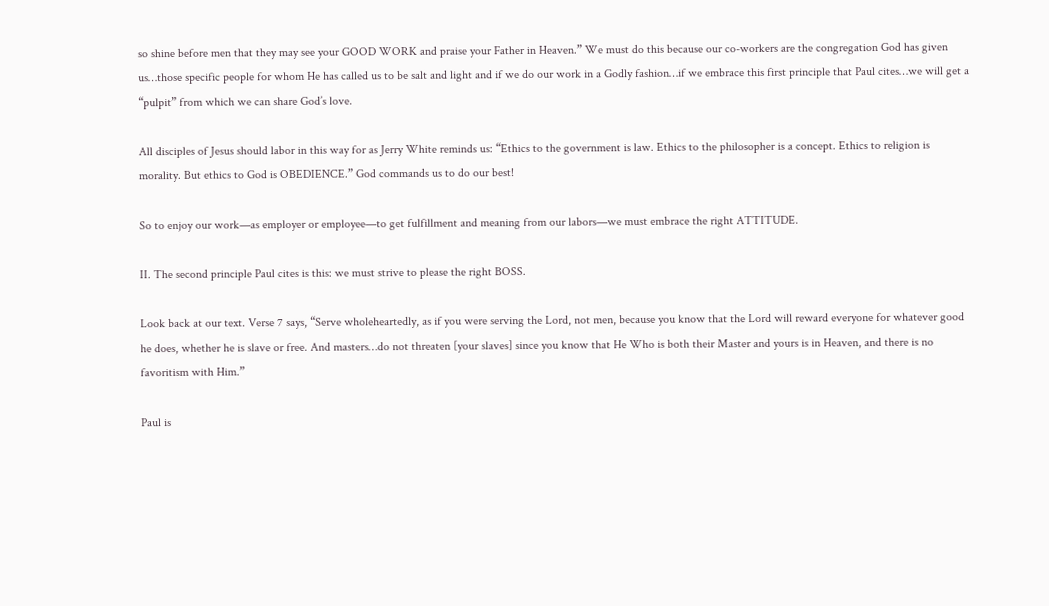so shine before men that they may see your GOOD WORK and praise your Father in Heaven.” We must do this because our co-workers are the congregation God has given us…those specific people for whom He has called us to be salt and light and if we do our work in a Godly fashion…if we embrace this first principle that Paul cites…we will get a “pulpit” from which we can share God’s love.

All disciples of Jesus should labor in this way for as Jerry White reminds us: “Ethics to the government is law. Ethics to the philosopher is a concept. Ethics to religion is morality. But ethics to God is OBEDIENCE.” God commands us to do our best!

So to enjoy our work—as employer or employee—to get fulfillment and meaning from our labors—we must embrace the right ATTITUDE.

II. The second principle Paul cites is this: we must strive to please the right BOSS.

Look back at our text. Verse 7 says, “Serve wholeheartedly, as if you were serving the Lord, not men, because you know that the Lord will reward everyone for whatever good he does, whether he is slave or free. And masters…do not threaten [your slaves] since you know that He Who is both their Master and yours is in Heaven, and there is no favoritism with Him.”

Paul is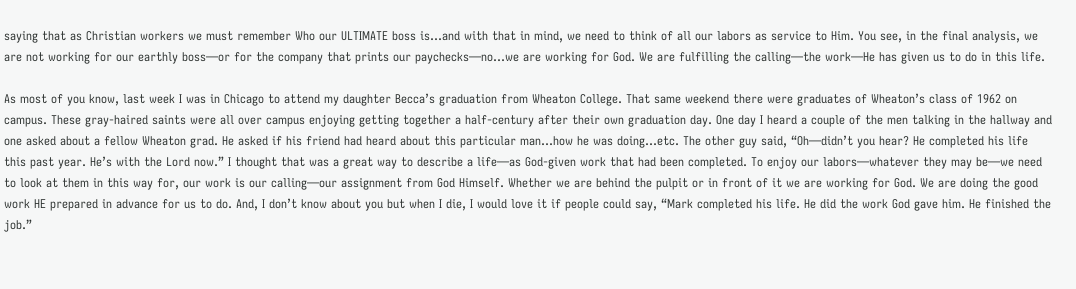saying that as Christian workers we must remember Who our ULTIMATE boss is…and with that in mind, we need to think of all our labors as service to Him. You see, in the final analysis, we are not working for our earthly boss—or for the company that prints our paychecks—no…we are working for God. We are fulfilling the calling—the work—He has given us to do in this life.

As most of you know, last week I was in Chicago to attend my daughter Becca’s graduation from Wheaton College. That same weekend there were graduates of Wheaton’s class of 1962 on campus. These gray-haired saints were all over campus enjoying getting together a half-century after their own graduation day. One day I heard a couple of the men talking in the hallway and one asked about a fellow Wheaton grad. He asked if his friend had heard about this particular man…how he was doing…etc. The other guy said, “Oh—didn’t you hear? He completed his life this past year. He’s with the Lord now.” I thought that was a great way to describe a life—as God-given work that had been completed. To enjoy our labors—whatever they may be—we need to look at them in this way for, our work is our calling—our assignment from God Himself. Whether we are behind the pulpit or in front of it we are working for God. We are doing the good work HE prepared in advance for us to do. And, I don’t know about you but when I die, I would love it if people could say, “Mark completed his life. He did the work God gave him. He finished the job.”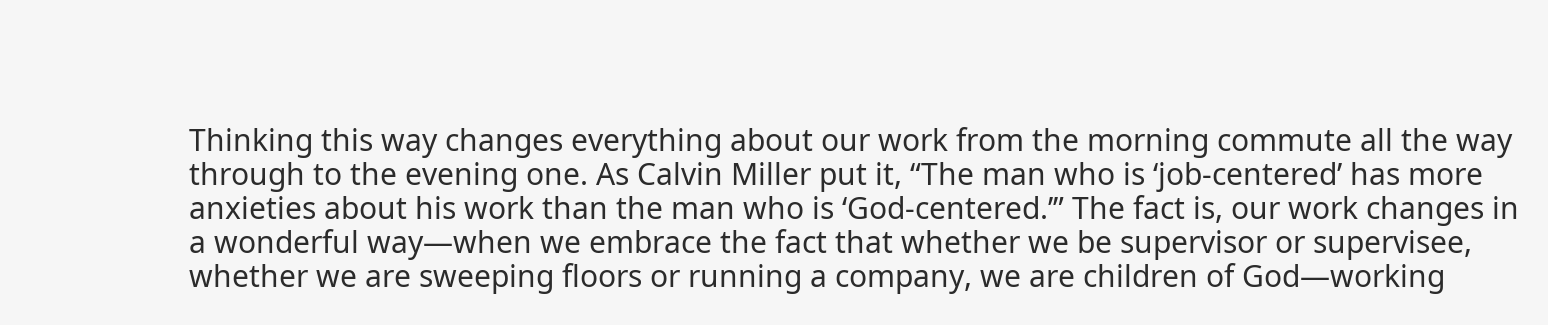Thinking this way changes everything about our work from the morning commute all the way through to the evening one. As Calvin Miller put it, “The man who is ‘job-centered’ has more anxieties about his work than the man who is ‘God-centered.’” The fact is, our work changes in a wonderful way—when we embrace the fact that whether we be supervisor or supervisee, whether we are sweeping floors or running a company, we are children of God—working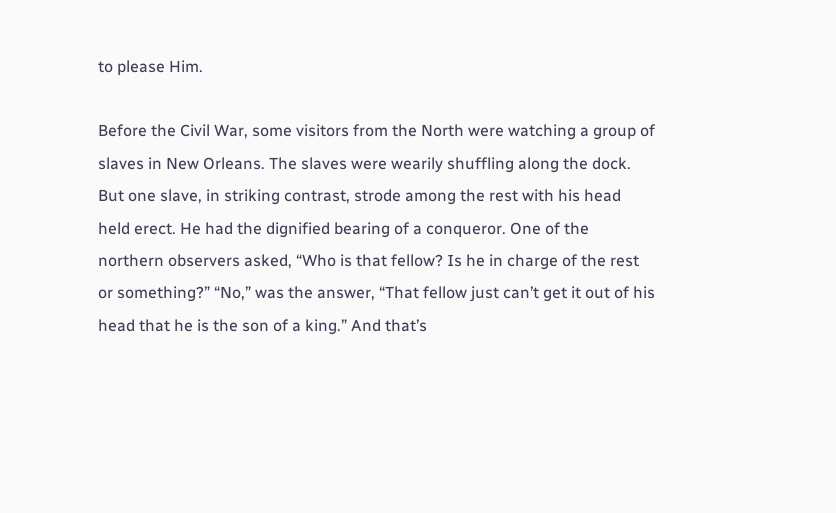to please Him.

Before the Civil War, some visitors from the North were watching a group of slaves in New Orleans. The slaves were wearily shuffling along the dock. But one slave, in striking contrast, strode among the rest with his head held erect. He had the dignified bearing of a conqueror. One of the northern observers asked, “Who is that fellow? Is he in charge of the rest or something?” “No,” was the answer, “That fellow just can’t get it out of his head that he is the son of a king.” And that’s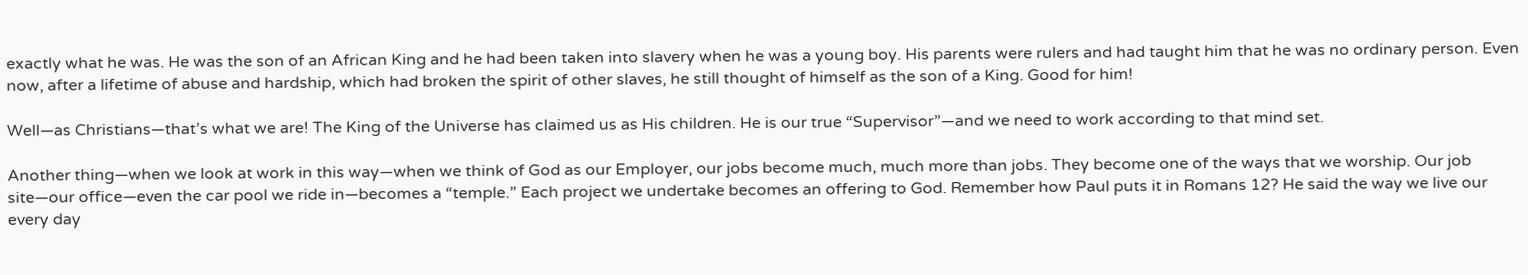exactly what he was. He was the son of an African King and he had been taken into slavery when he was a young boy. His parents were rulers and had taught him that he was no ordinary person. Even now, after a lifetime of abuse and hardship, which had broken the spirit of other slaves, he still thought of himself as the son of a King. Good for him!

Well—as Christians—that’s what we are! The King of the Universe has claimed us as His children. He is our true “Supervisor”—and we need to work according to that mind set.

Another thing—when we look at work in this way—when we think of God as our Employer, our jobs become much, much more than jobs. They become one of the ways that we worship. Our job site—our office—even the car pool we ride in—becomes a “temple.” Each project we undertake becomes an offering to God. Remember how Paul puts it in Romans 12? He said the way we live our every day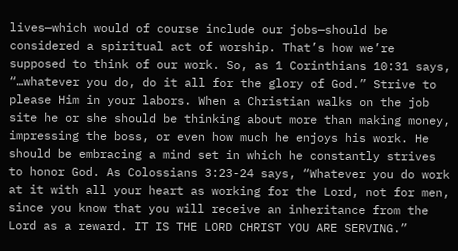lives—which would of course include our jobs—should be considered a spiritual act of worship. That’s how we’re supposed to think of our work. So, as 1 Corinthians 10:31 says, “…whatever you do, do it all for the glory of God.” Strive to please Him in your labors. When a Christian walks on the job site he or she should be thinking about more than making money, impressing the boss, or even how much he enjoys his work. He should be embracing a mind set in which he constantly strives to honor God. As Colossians 3:23-24 says, “Whatever you do work at it with all your heart as working for the Lord, not for men, since you know that you will receive an inheritance from the Lord as a reward. IT IS THE LORD CHRIST YOU ARE SERVING.”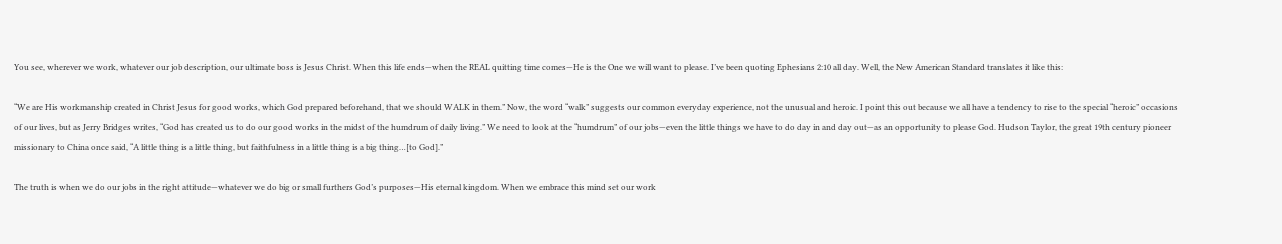You see, wherever we work, whatever our job description, our ultimate boss is Jesus Christ. When this life ends—when the REAL quitting time comes—He is the One we will want to please. I’ve been quoting Ephesians 2:10 all day. Well, the New American Standard translates it like this:

“We are His workmanship created in Christ Jesus for good works, which God prepared beforehand, that we should WALK in them.” Now, the word “walk” suggests our common everyday experience, not the unusual and heroic. I point this out because we all have a tendency to rise to the special “heroic” occasions of our lives, but as Jerry Bridges writes, “God has created us to do our good works in the midst of the humdrum of daily living.” We need to look at the “humdrum” of our jobs—even the little things we have to do day in and day out—as an opportunity to please God. Hudson Taylor, the great 19th century pioneer missionary to China once said, “A little thing is a little thing, but faithfulness in a little thing is a big thing…[to God].”

The truth is when we do our jobs in the right attitude—whatever we do big or small furthers God’s purposes—His eternal kingdom. When we embrace this mind set our work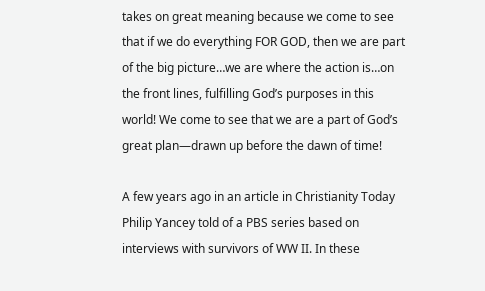takes on great meaning because we come to see that if we do everything FOR GOD, then we are part of the big picture…we are where the action is…on the front lines, fulfilling God’s purposes in this world! We come to see that we are a part of God’s great plan—drawn up before the dawn of time!

A few years ago in an article in Christianity Today Philip Yancey told of a PBS series based on interviews with survivors of WW II. In these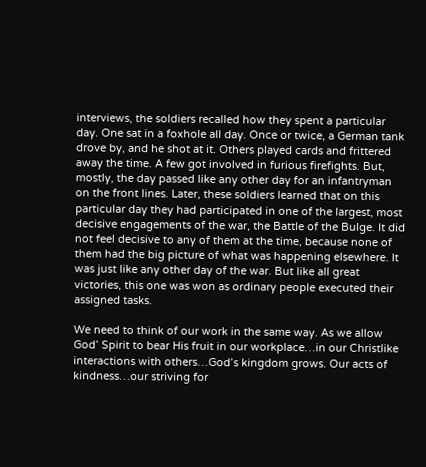interviews, the soldiers recalled how they spent a particular day. One sat in a foxhole all day. Once or twice, a German tank drove by, and he shot at it. Others played cards and frittered away the time. A few got involved in furious firefights. But, mostly, the day passed like any other day for an infantryman on the front lines. Later, these soldiers learned that on this particular day they had participated in one of the largest, most decisive engagements of the war, the Battle of the Bulge. It did not feel decisive to any of them at the time, because none of them had the big picture of what was happening elsewhere. It was just like any other day of the war. But like all great victories, this one was won as ordinary people executed their assigned tasks.

We need to think of our work in the same way. As we allow God’ Spirit to bear His fruit in our workplace…in our Christlike interactions with others…God’s kingdom grows. Our acts of kindness…our striving for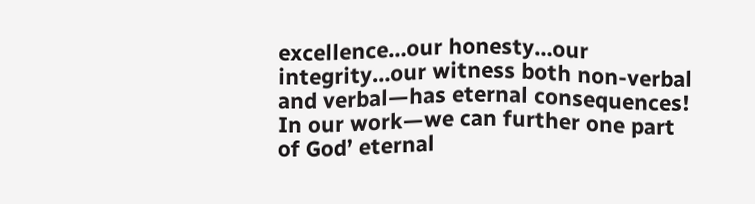excellence…our honesty…our integrity…our witness both non-verbal and verbal—has eternal consequences! In our work—we can further one part of God’ eternal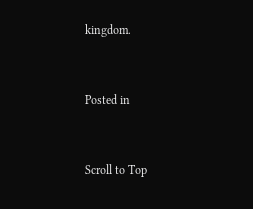kingdom.


Posted in


Scroll to Top